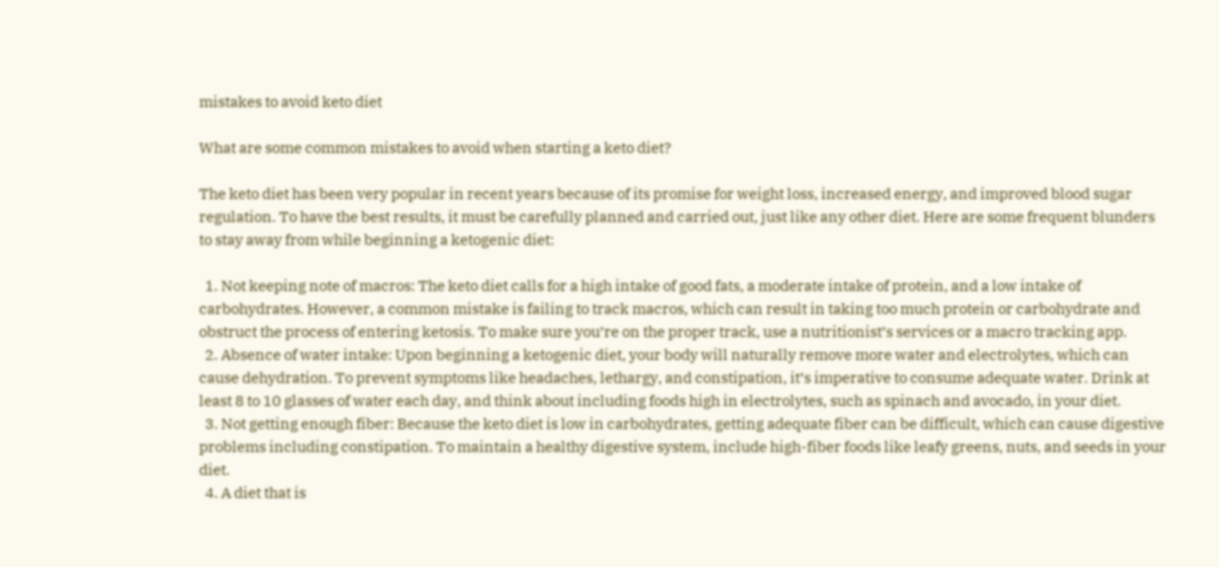mistakes to avoid keto diet

What are some common mistakes to avoid when starting a keto diet?

The keto diet has been very popular in recent years because of its promise for weight loss, increased energy, and improved blood sugar regulation. To have the best results, it must be carefully planned and carried out, just like any other diet. Here are some frequent blunders to stay away from while beginning a ketogenic diet:

  1. Not keeping note of macros: The keto diet calls for a high intake of good fats, a moderate intake of protein, and a low intake of carbohydrates. However, a common mistake is failing to track macros, which can result in taking too much protein or carbohydrate and obstruct the process of entering ketosis. To make sure you’re on the proper track, use a nutritionist’s services or a macro tracking app.
  2. Absence of water intake: Upon beginning a ketogenic diet, your body will naturally remove more water and electrolytes, which can cause dehydration. To prevent symptoms like headaches, lethargy, and constipation, it’s imperative to consume adequate water. Drink at least 8 to 10 glasses of water each day, and think about including foods high in electrolytes, such as spinach and avocado, in your diet.
  3. Not getting enough fiber: Because the keto diet is low in carbohydrates, getting adequate fiber can be difficult, which can cause digestive problems including constipation. To maintain a healthy digestive system, include high-fiber foods like leafy greens, nuts, and seeds in your diet.
  4. A diet that is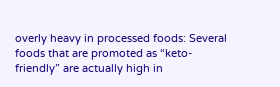overly heavy in processed foods: Several foods that are promoted as “keto-friendly” are actually high in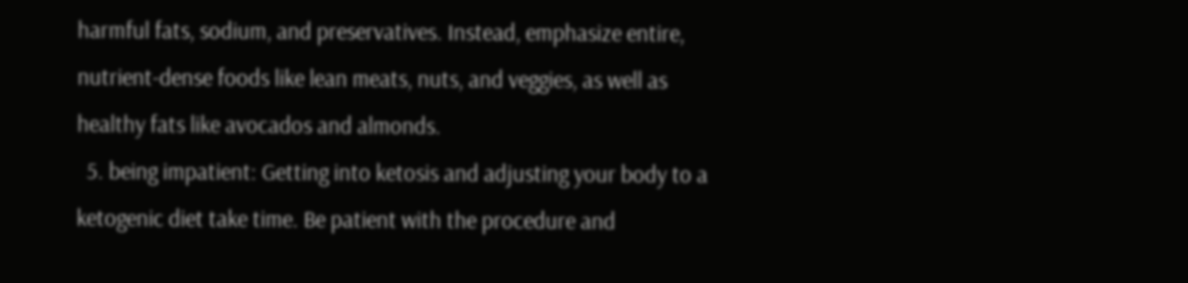harmful fats, sodium, and preservatives. Instead, emphasize entire, nutrient-dense foods like lean meats, nuts, and veggies, as well as healthy fats like avocados and almonds.
  5. being impatient: Getting into ketosis and adjusting your body to a ketogenic diet take time. Be patient with the procedure and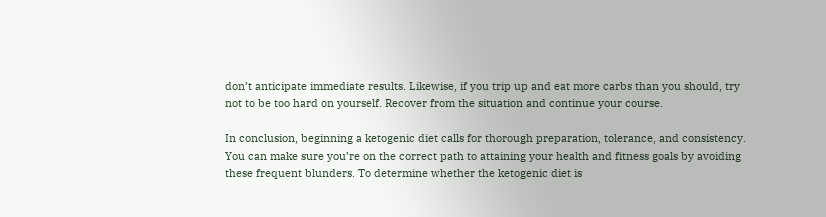don’t anticipate immediate results. Likewise, if you trip up and eat more carbs than you should, try not to be too hard on yourself. Recover from the situation and continue your course.

In conclusion, beginning a ketogenic diet calls for thorough preparation, tolerance, and consistency. You can make sure you’re on the correct path to attaining your health and fitness goals by avoiding these frequent blunders. To determine whether the ketogenic diet is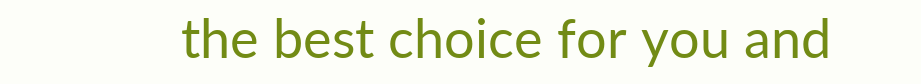the best choice for you and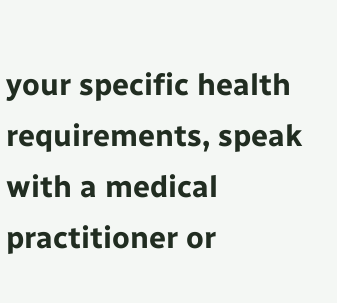your specific health requirements, speak with a medical practitioner or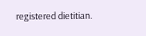registered dietitian.